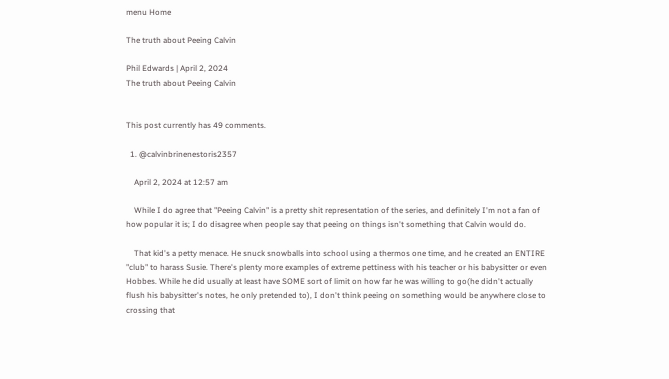menu Home

The truth about Peeing Calvin

Phil Edwards | April 2, 2024
The truth about Peeing Calvin


This post currently has 49 comments.

  1. @calvinbrinenestoris2357

    April 2, 2024 at 12:57 am

    While I do agree that "Peeing Calvin" is a pretty shit representation of the series, and definitely I'm not a fan of how popular it is; I do disagree when people say that peeing on things isn't something that Calvin would do.

    That kid's a petty menace. He snuck snowballs into school using a thermos one time, and he created an ENTIRE "club" to harass Susie. There's plenty more examples of extreme pettiness with his teacher or his babysitter or even Hobbes. While he did usually at least have SOME sort of limit on how far he was willing to go(he didn't actually flush his babysitter's notes, he only pretended to), I don't think peeing on something would be anywhere close to crossing that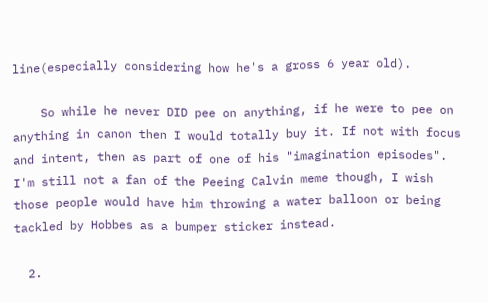line(especially considering how he's a gross 6 year old).

    So while he never DID pee on anything, if he were to pee on anything in canon then I would totally buy it. If not with focus and intent, then as part of one of his "imagination episodes". I'm still not a fan of the Peeing Calvin meme though, I wish those people would have him throwing a water balloon or being tackled by Hobbes as a bumper sticker instead.

  2.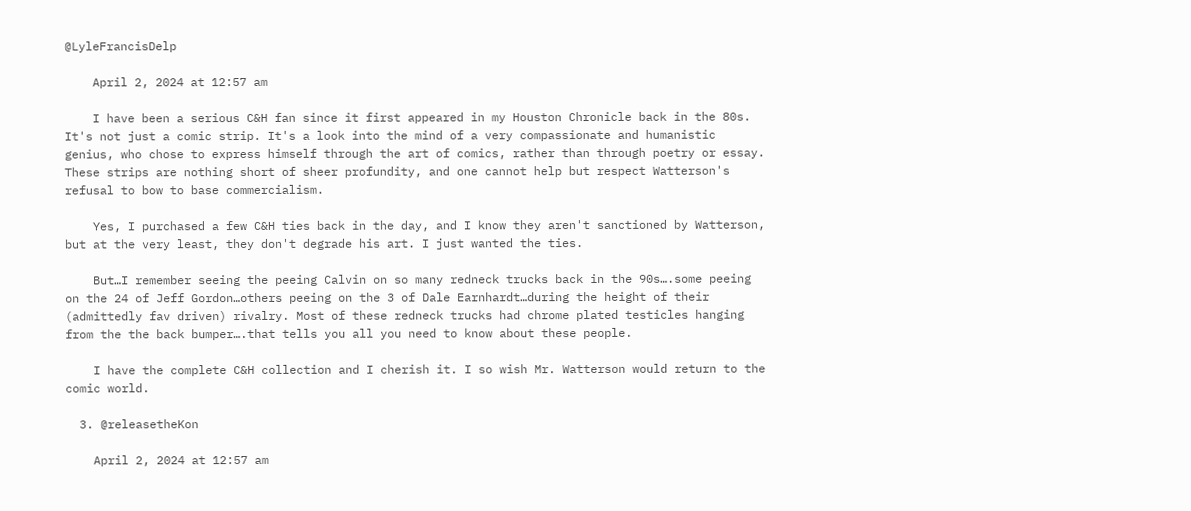@LyleFrancisDelp

    April 2, 2024 at 12:57 am

    I have been a serious C&H fan since it first appeared in my Houston Chronicle back in the 80s. It's not just a comic strip. It's a look into the mind of a very compassionate and humanistic genius, who chose to express himself through the art of comics, rather than through poetry or essay. These strips are nothing short of sheer profundity, and one cannot help but respect Watterson's refusal to bow to base commercialism.

    Yes, I purchased a few C&H ties back in the day, and I know they aren't sanctioned by Watterson, but at the very least, they don't degrade his art. I just wanted the ties.

    But…I remember seeing the peeing Calvin on so many redneck trucks back in the 90s….some peeing on the 24 of Jeff Gordon…others peeing on the 3 of Dale Earnhardt…during the height of their (admittedly fav driven) rivalry. Most of these redneck trucks had chrome plated testicles hanging from the the back bumper….that tells you all you need to know about these people.

    I have the complete C&H collection and I cherish it. I so wish Mr. Watterson would return to the comic world.

  3. @releasetheKon

    April 2, 2024 at 12:57 am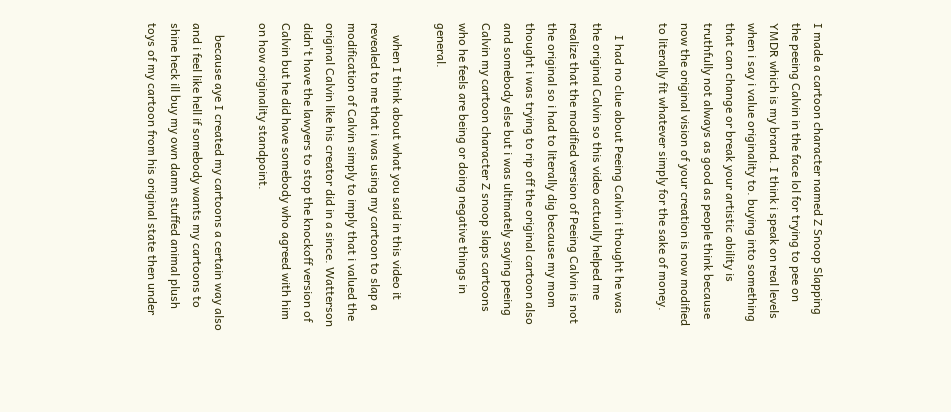I made a cartoon character named Z Snoop Slapping the peeing Calvin in the face lol for trying to pee on YMDR which is my brand. I think i speak on real levels when i say i value originality to. buying into something that can change or break your artistic ability is truthfully not always as good as people think because now the original vision of your creation is now modified to literally fit whatever simply for the sake of money.

    I had no clue about Peeing Calvin i thought he was the original Calvin so this video actually helped me realize that the modified version of Peeing Calvin is not the original so i had to literally dig because my mom thought i was trying to rip off the original cartoon also and somebody else but i was ultimately saying peeing Calvin my cartoon character Z snoop slaps cartoons who he feels are being or doing negative things in general.

    when I think about what you said in this video it revealed to me that i was using my cartoon to slap a modification of Calvin simply to imply that i valued the original Calvin like his creator did in a since. Watterson didn't have the lawyers to stop the knockoff version of Calvin but he did have somebody who agreed with him on how originality standpoint.

    because aye I created my cartoons a certain way also and i feel like hell if somebody wants my cartoons to shine heck ill buy my own damn stuffed animal plush toys of my cartoon from his original state then under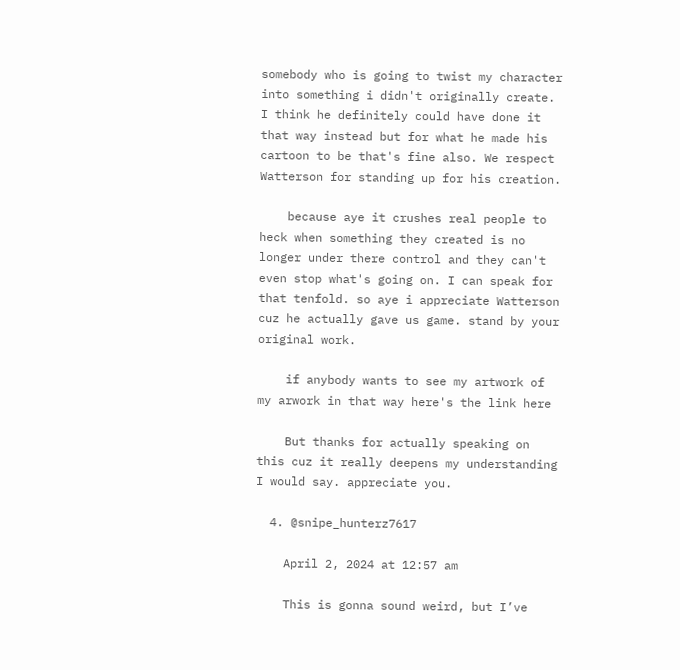somebody who is going to twist my character into something i didn't originally create. I think he definitely could have done it that way instead but for what he made his cartoon to be that's fine also. We respect Watterson for standing up for his creation.

    because aye it crushes real people to heck when something they created is no longer under there control and they can't even stop what's going on. I can speak for that tenfold. so aye i appreciate Watterson cuz he actually gave us game. stand by your original work.

    if anybody wants to see my artwork of my arwork in that way here's the link here

    But thanks for actually speaking on this cuz it really deepens my understanding I would say. appreciate you.

  4. @snipe_hunterz7617

    April 2, 2024 at 12:57 am

    This is gonna sound weird, but I’ve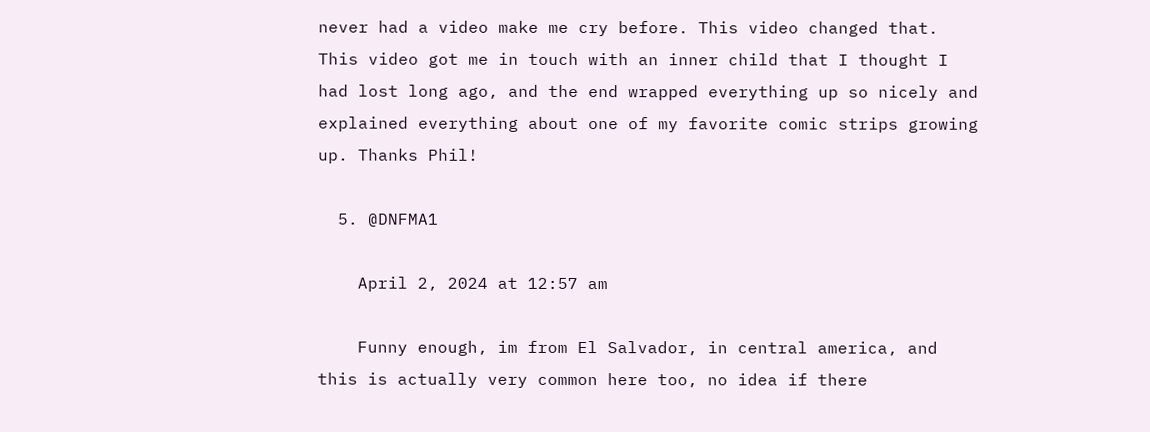never had a video make me cry before. This video changed that. This video got me in touch with an inner child that I thought I had lost long ago, and the end wrapped everything up so nicely and explained everything about one of my favorite comic strips growing up. Thanks Phil!

  5. @DNFMA1

    April 2, 2024 at 12:57 am

    Funny enough, im from El Salvador, in central america, and this is actually very common here too, no idea if there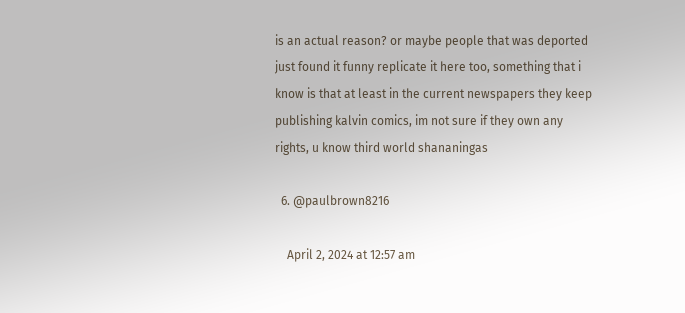is an actual reason? or maybe people that was deported just found it funny replicate it here too, something that i know is that at least in the current newspapers they keep publishing kalvin comics, im not sure if they own any rights, u know third world shananingas

  6. @paulbrown8216

    April 2, 2024 at 12:57 am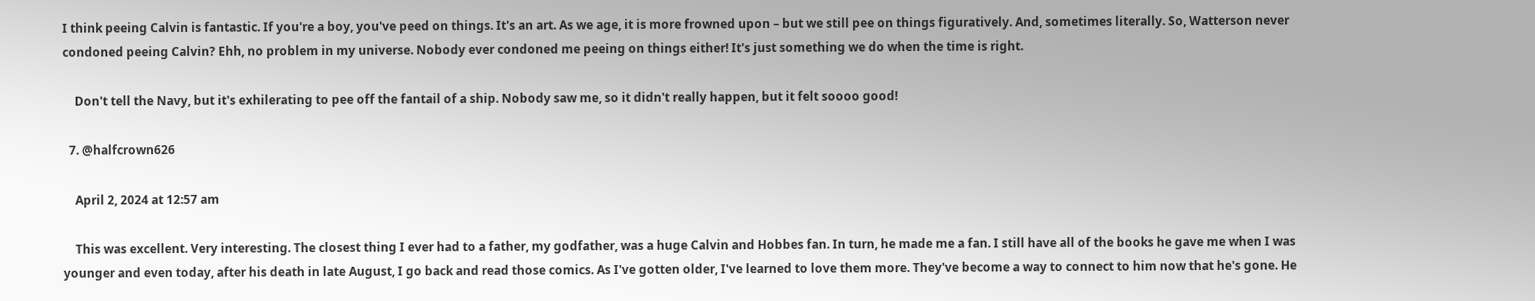I think peeing Calvin is fantastic. If you're a boy, you've peed on things. It's an art. As we age, it is more frowned upon – but we still pee on things figuratively. And, sometimes literally. So, Watterson never condoned peeing Calvin? Ehh, no problem in my universe. Nobody ever condoned me peeing on things either! It's just something we do when the time is right.

    Don't tell the Navy, but it's exhilerating to pee off the fantail of a ship. Nobody saw me, so it didn't really happen, but it felt soooo good!

  7. @halfcrown626

    April 2, 2024 at 12:57 am

    This was excellent. Very interesting. The closest thing I ever had to a father, my godfather, was a huge Calvin and Hobbes fan. In turn, he made me a fan. I still have all of the books he gave me when I was younger and even today, after his death in late August, I go back and read those comics. As I've gotten older, I've learned to love them more. They've become a way to connect to him now that he's gone. He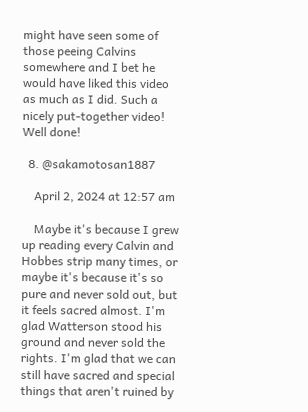might have seen some of those peeing Calvins somewhere and I bet he would have liked this video as much as I did. Such a nicely put-together video! Well done!

  8. @sakamotosan1887

    April 2, 2024 at 12:57 am

    Maybe it's because I grew up reading every Calvin and Hobbes strip many times, or maybe it's because it's so pure and never sold out, but it feels sacred almost. I'm glad Watterson stood his ground and never sold the rights. I'm glad that we can still have sacred and special things that aren't ruined by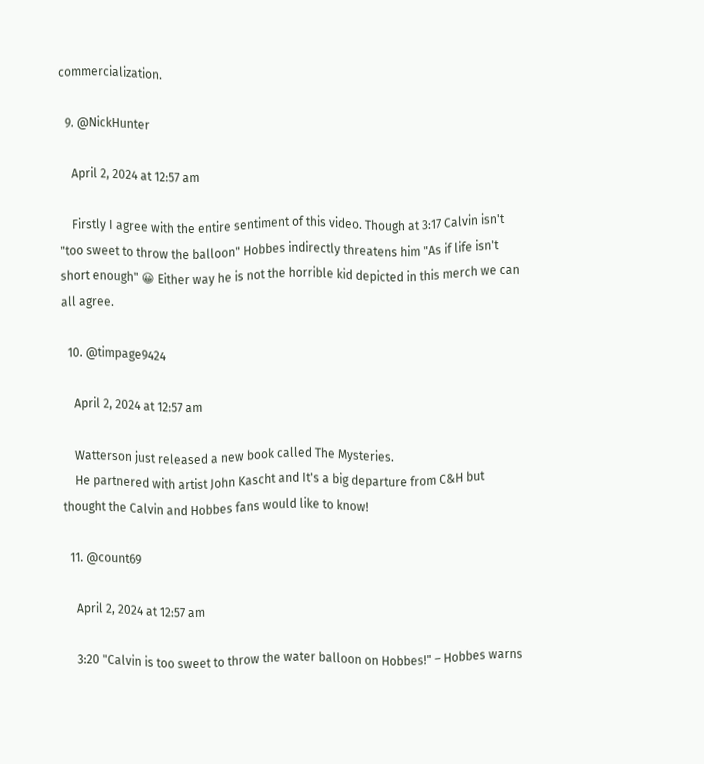commercialization.

  9. @NickHunter

    April 2, 2024 at 12:57 am

    Firstly I agree with the entire sentiment of this video. Though at 3:17 Calvin isn't "too sweet to throw the balloon" Hobbes indirectly threatens him "As if life isn't short enough" 😀 Either way he is not the horrible kid depicted in this merch we can all agree.

  10. @timpage9424

    April 2, 2024 at 12:57 am

    Watterson just released a new book called The Mysteries.
    He partnered with artist John Kascht and It's a big departure from C&H but thought the Calvin and Hobbes fans would like to know!

  11. @count69

    April 2, 2024 at 12:57 am

    3:20 "Calvin is too sweet to throw the water balloon on Hobbes!" – Hobbes warns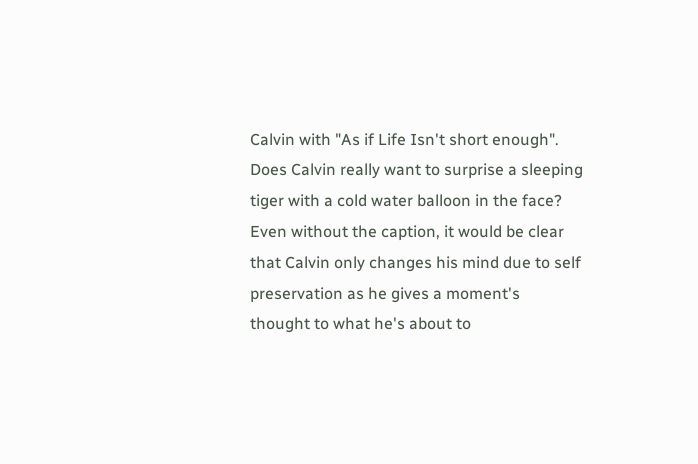Calvin with "As if Life Isn't short enough". Does Calvin really want to surprise a sleeping tiger with a cold water balloon in the face? Even without the caption, it would be clear that Calvin only changes his mind due to self preservation as he gives a moment's thought to what he's about to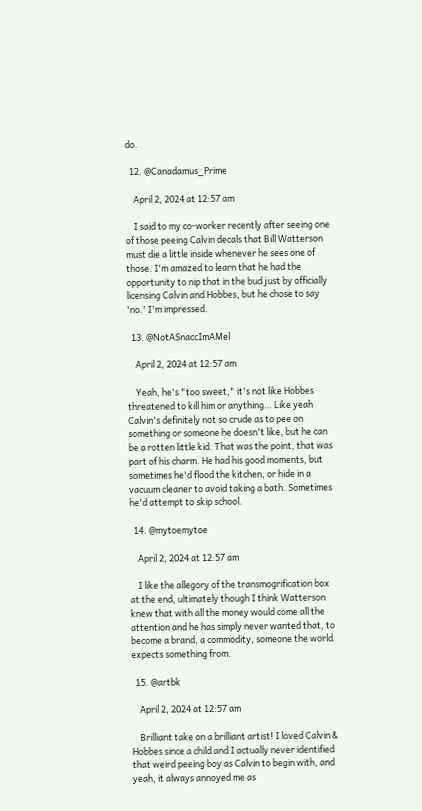do.

  12. @Canadamus_Prime

    April 2, 2024 at 12:57 am

    I said to my co-worker recently after seeing one of those peeing Calvin decals that Bill Watterson must die a little inside whenever he sees one of those. I'm amazed to learn that he had the opportunity to nip that in the bud just by officially licensing Calvin and Hobbes, but he chose to say 'no.' I'm impressed.

  13. @NotASnaccImAMel

    April 2, 2024 at 12:57 am

    Yeah, he's "too sweet," it's not like Hobbes threatened to kill him or anything… Like yeah Calvin's definitely not so crude as to pee on something or someone he doesn't like, but he can be a rotten little kid. That was the point, that was part of his charm. He had his good moments, but sometimes he'd flood the kitchen, or hide in a vacuum cleaner to avoid taking a bath. Sometimes he'd attempt to skip school.

  14. @mytoemytoe

    April 2, 2024 at 12:57 am

    I like the allegory of the transmogrification box at the end, ultimately though I think Watterson knew that with all the money would come all the attention and he has simply never wanted that, to become a brand, a commodity, someone the world expects something from.

  15. @artbk

    April 2, 2024 at 12:57 am

    Brilliant take on a brilliant artist! I loved Calvin & Hobbes since a child and I actually never identified that weird peeing boy as Calvin to begin with, and yeah, it always annoyed me as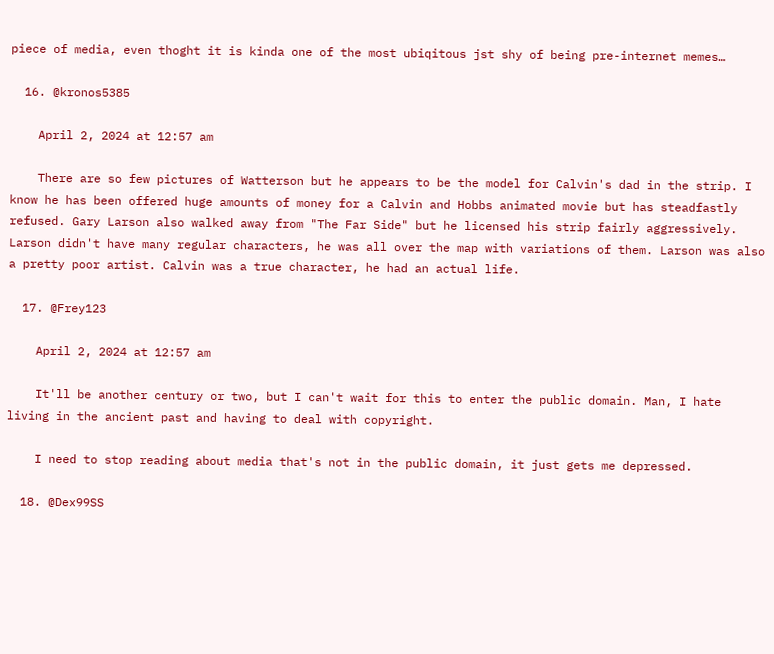piece of media, even thoght it is kinda one of the most ubiqitous jst shy of being pre-internet memes…

  16. @kronos5385

    April 2, 2024 at 12:57 am

    There are so few pictures of Watterson but he appears to be the model for Calvin's dad in the strip. I know he has been offered huge amounts of money for a Calvin and Hobbs animated movie but has steadfastly refused. Gary Larson also walked away from "The Far Side" but he licensed his strip fairly aggressively. Larson didn't have many regular characters, he was all over the map with variations of them. Larson was also a pretty poor artist. Calvin was a true character, he had an actual life.

  17. @Frey123

    April 2, 2024 at 12:57 am

    It'll be another century or two, but I can't wait for this to enter the public domain. Man, I hate living in the ancient past and having to deal with copyright.

    I need to stop reading about media that's not in the public domain, it just gets me depressed.

  18. @Dex99SS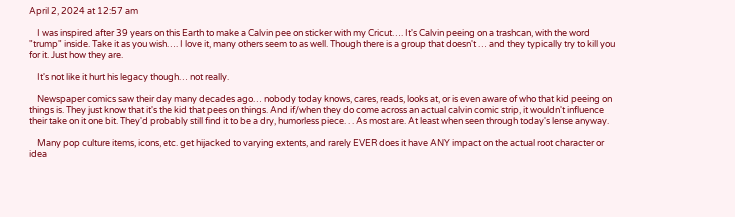April 2, 2024 at 12:57 am

    I was inspired after 39 years on this Earth to make a Calvin pee on sticker with my Cricut…. It's Calvin peeing on a trashcan, with the word "trump" inside. Take it as you wish…. I love it, many others seem to as well. Though there is a group that doesn't … and they typically try to kill you for it. Just how they are.

    It's not like it hurt his legacy though… not really.

    Newspaper comics saw their day many decades ago… nobody today knows, cares, reads, looks at, or is even aware of who that kid peeing on things is. They just know that it's the kid that pees on things. And if/when they do come across an actual calvin comic strip, it wouldn't influence their take on it one bit. They'd probably still find it to be a dry, humorless piece. . . As most are. At least when seen through today's lense anyway.

    Many pop culture items, icons, etc. get hijacked to varying extents, and rarely EVER does it have ANY impact on the actual root character or idea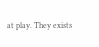at play. They exists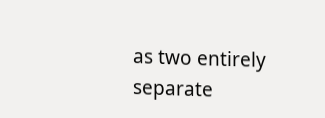as two entirely separate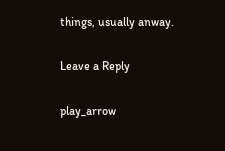things, usually anway.

Leave a Reply

play_arrow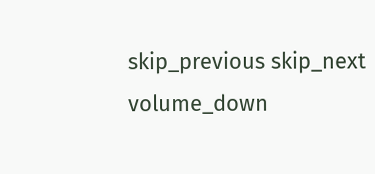skip_previous skip_next volume_down